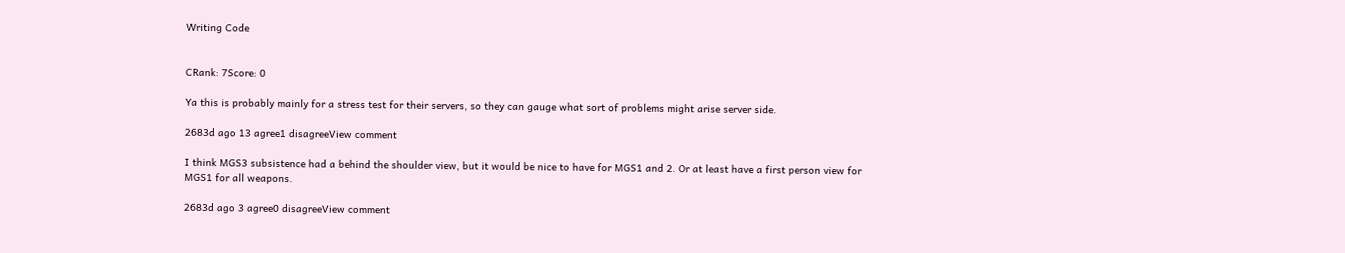Writing Code


CRank: 7Score: 0

Ya this is probably mainly for a stress test for their servers, so they can gauge what sort of problems might arise server side.

2683d ago 13 agree1 disagreeView comment

I think MGS3 subsistence had a behind the shoulder view, but it would be nice to have for MGS1 and 2. Or at least have a first person view for MGS1 for all weapons.

2683d ago 3 agree0 disagreeView comment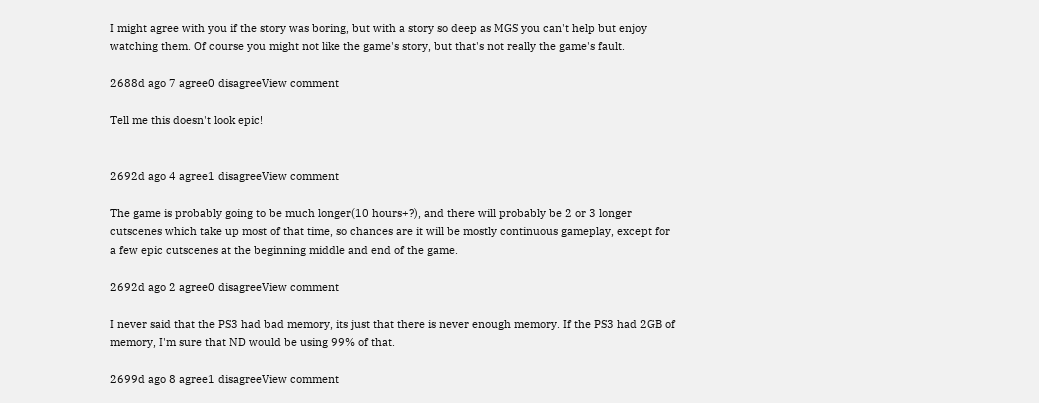I might agree with you if the story was boring, but with a story so deep as MGS you can't help but enjoy watching them. Of course you might not like the game's story, but that's not really the game's fault.

2688d ago 7 agree0 disagreeView comment

Tell me this doesn't look epic!


2692d ago 4 agree1 disagreeView comment

The game is probably going to be much longer(10 hours+?), and there will probably be 2 or 3 longer cutscenes which take up most of that time, so chances are it will be mostly continuous gameplay, except for a few epic cutscenes at the beginning middle and end of the game.

2692d ago 2 agree0 disagreeView comment

I never said that the PS3 had bad memory, its just that there is never enough memory. If the PS3 had 2GB of memory, I'm sure that ND would be using 99% of that.

2699d ago 8 agree1 disagreeView comment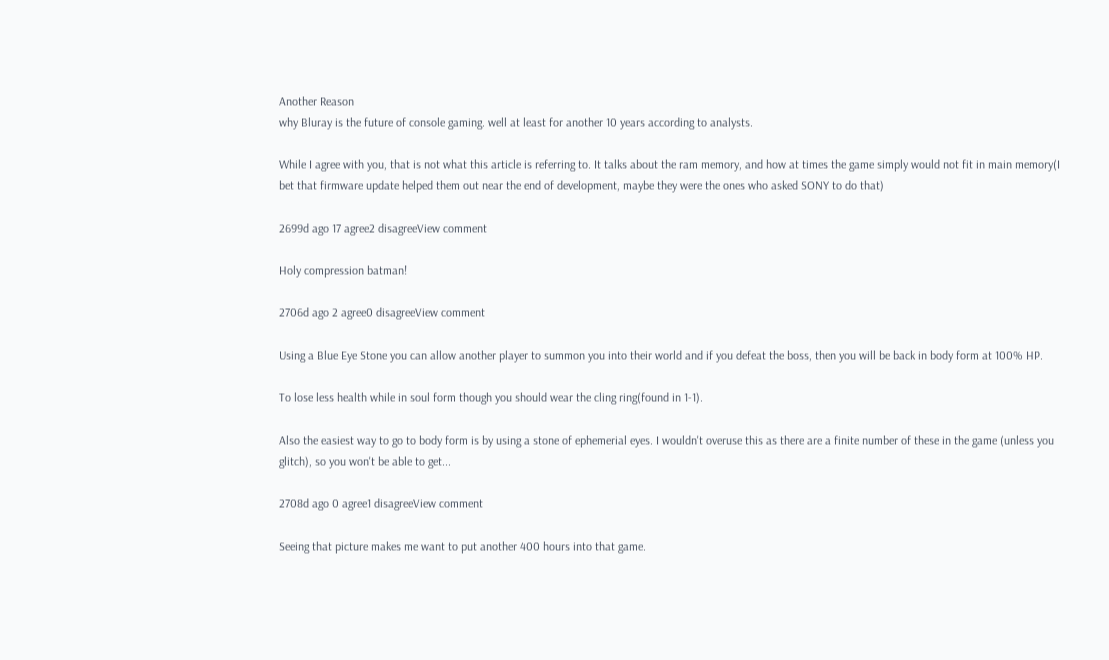Another Reason
why Bluray is the future of console gaming. well at least for another 10 years according to analysts.

While I agree with you, that is not what this article is referring to. It talks about the ram memory, and how at times the game simply would not fit in main memory(I bet that firmware update helped them out near the end of development, maybe they were the ones who asked SONY to do that)

2699d ago 17 agree2 disagreeView comment

Holy compression batman!

2706d ago 2 agree0 disagreeView comment

Using a Blue Eye Stone you can allow another player to summon you into their world and if you defeat the boss, then you will be back in body form at 100% HP.

To lose less health while in soul form though you should wear the cling ring(found in 1-1).

Also the easiest way to go to body form is by using a stone of ephemerial eyes. I wouldn't overuse this as there are a finite number of these in the game (unless you glitch), so you won't be able to get...

2708d ago 0 agree1 disagreeView comment

Seeing that picture makes me want to put another 400 hours into that game.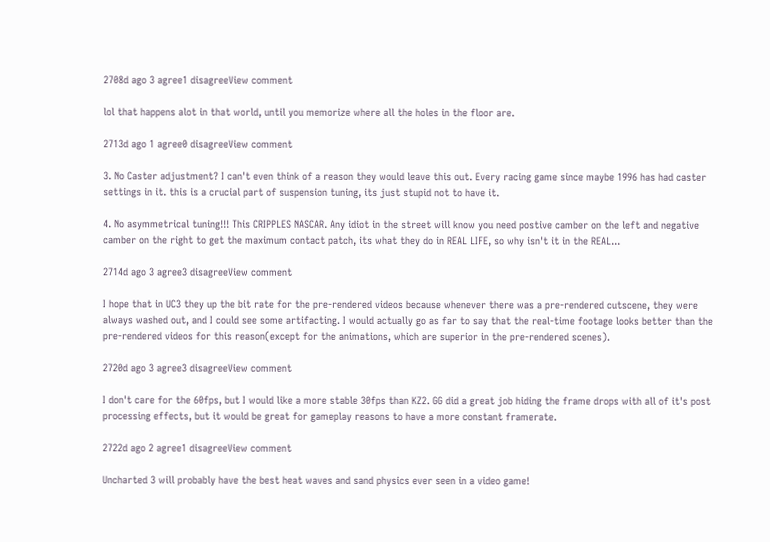2708d ago 3 agree1 disagreeView comment

lol that happens alot in that world, until you memorize where all the holes in the floor are.

2713d ago 1 agree0 disagreeView comment

3. No Caster adjustment? I can't even think of a reason they would leave this out. Every racing game since maybe 1996 has had caster settings in it. this is a crucial part of suspension tuning, its just stupid not to have it.

4. No asymmetrical tuning!!! This CRIPPLES NASCAR. Any idiot in the street will know you need postive camber on the left and negative camber on the right to get the maximum contact patch, its what they do in REAL LIFE, so why isn't it in the REAL...

2714d ago 3 agree3 disagreeView comment

I hope that in UC3 they up the bit rate for the pre-rendered videos because whenever there was a pre-rendered cutscene, they were always washed out, and I could see some artifacting. I would actually go as far to say that the real-time footage looks better than the pre-rendered videos for this reason(except for the animations, which are superior in the pre-rendered scenes).

2720d ago 3 agree3 disagreeView comment

I don't care for the 60fps, but I would like a more stable 30fps than KZ2. GG did a great job hiding the frame drops with all of it's post processing effects, but it would be great for gameplay reasons to have a more constant framerate.

2722d ago 2 agree1 disagreeView comment

Uncharted 3 will probably have the best heat waves and sand physics ever seen in a video game!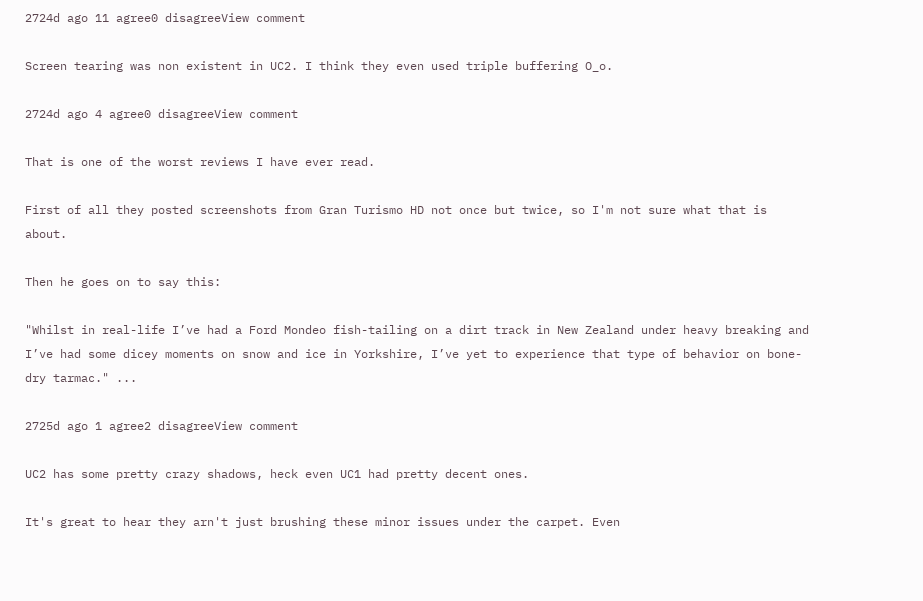2724d ago 11 agree0 disagreeView comment

Screen tearing was non existent in UC2. I think they even used triple buffering O_o.

2724d ago 4 agree0 disagreeView comment

That is one of the worst reviews I have ever read.

First of all they posted screenshots from Gran Turismo HD not once but twice, so I'm not sure what that is about.

Then he goes on to say this:

"Whilst in real-life I’ve had a Ford Mondeo fish-tailing on a dirt track in New Zealand under heavy breaking and I’ve had some dicey moments on snow and ice in Yorkshire, I’ve yet to experience that type of behavior on bone-dry tarmac." ...

2725d ago 1 agree2 disagreeView comment

UC2 has some pretty crazy shadows, heck even UC1 had pretty decent ones.

It's great to hear they arn't just brushing these minor issues under the carpet. Even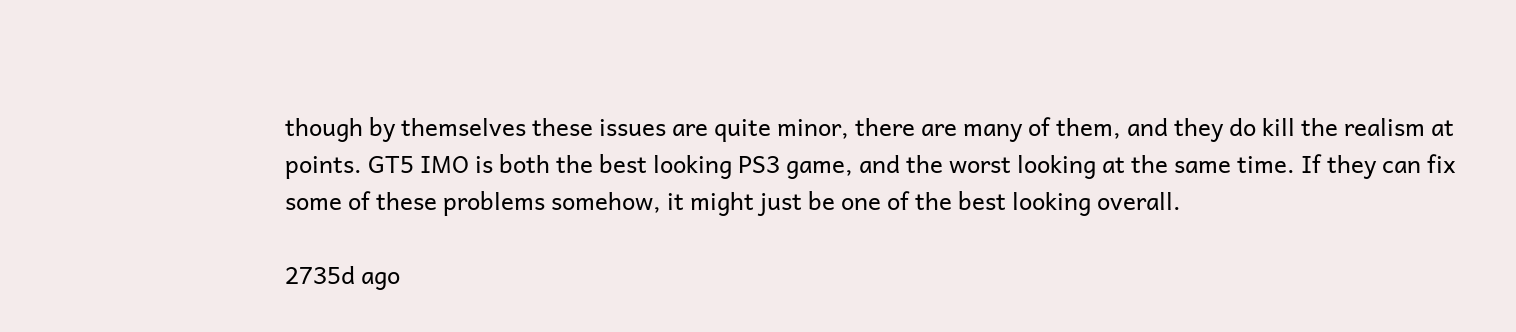though by themselves these issues are quite minor, there are many of them, and they do kill the realism at points. GT5 IMO is both the best looking PS3 game, and the worst looking at the same time. If they can fix some of these problems somehow, it might just be one of the best looking overall.

2735d ago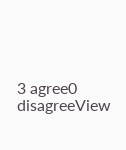3 agree0 disagreeView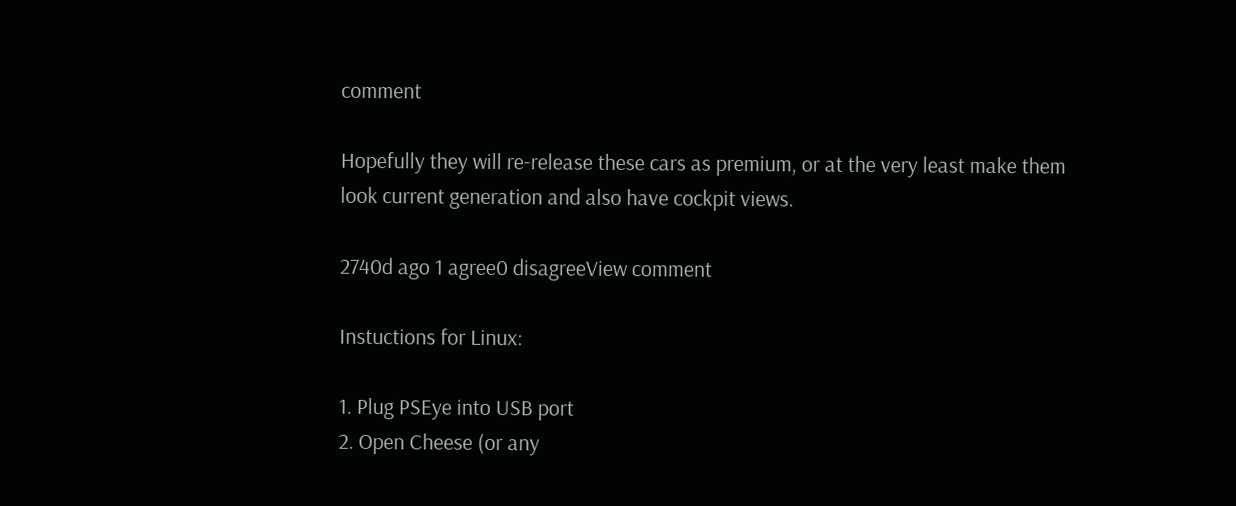comment

Hopefully they will re-release these cars as premium, or at the very least make them look current generation and also have cockpit views.

2740d ago 1 agree0 disagreeView comment

Instuctions for Linux:

1. Plug PSEye into USB port
2. Open Cheese (or any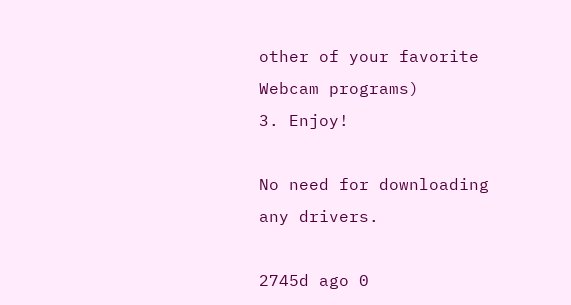other of your favorite Webcam programs)
3. Enjoy!

No need for downloading any drivers.

2745d ago 0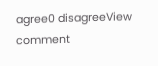agree0 disagreeView comment